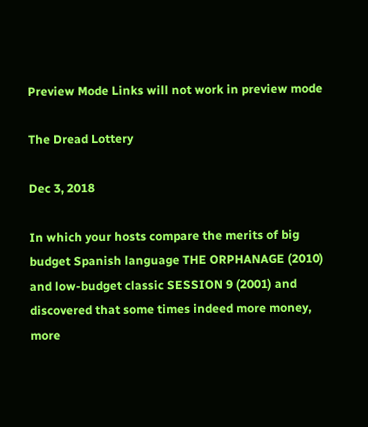Preview Mode Links will not work in preview mode

The Dread Lottery

Dec 3, 2018

In which your hosts compare the merits of big budget Spanish language THE ORPHANAGE (2010) and low-budget classic SESSION 9 (2001) and discovered that some times indeed more money, more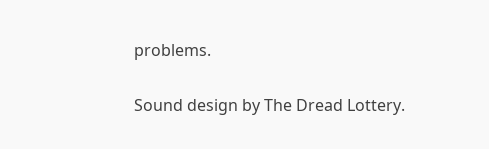problems.

Sound design by The Dread Lottery.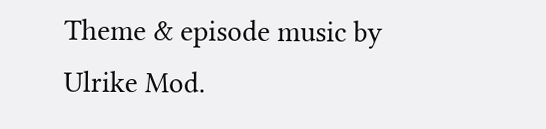Theme & episode music by Ulrike Mod.